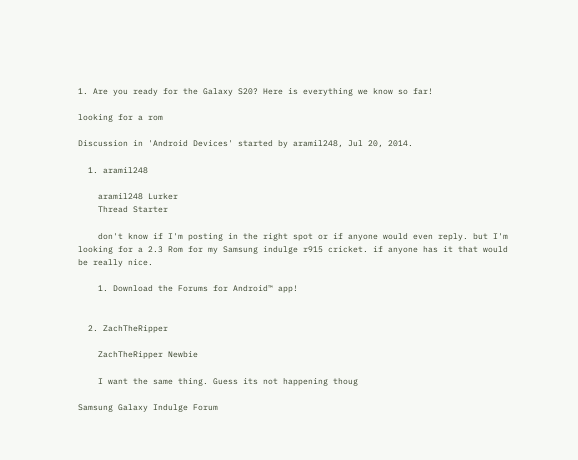1. Are you ready for the Galaxy S20? Here is everything we know so far!

looking for a rom

Discussion in 'Android Devices' started by aramil248, Jul 20, 2014.

  1. aramil248

    aramil248 Lurker
    Thread Starter

    don't know if I'm posting in the right spot or if anyone would even reply. but I'm looking for a 2.3 Rom for my Samsung indulge r915 cricket. if anyone has it that would be really nice.

    1. Download the Forums for Android™ app!


  2. ZachTheRipper

    ZachTheRipper Newbie

    I want the same thing. Guess its not happening thoug

Samsung Galaxy Indulge Forum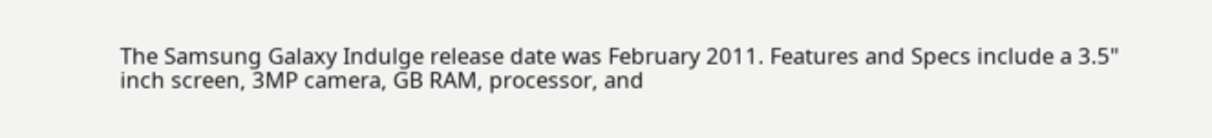The Samsung Galaxy Indulge release date was February 2011. Features and Specs include a 3.5" inch screen, 3MP camera, GB RAM, processor, and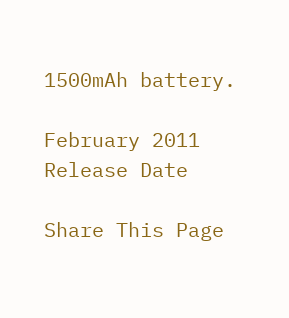1500mAh battery.

February 2011
Release Date

Share This Page